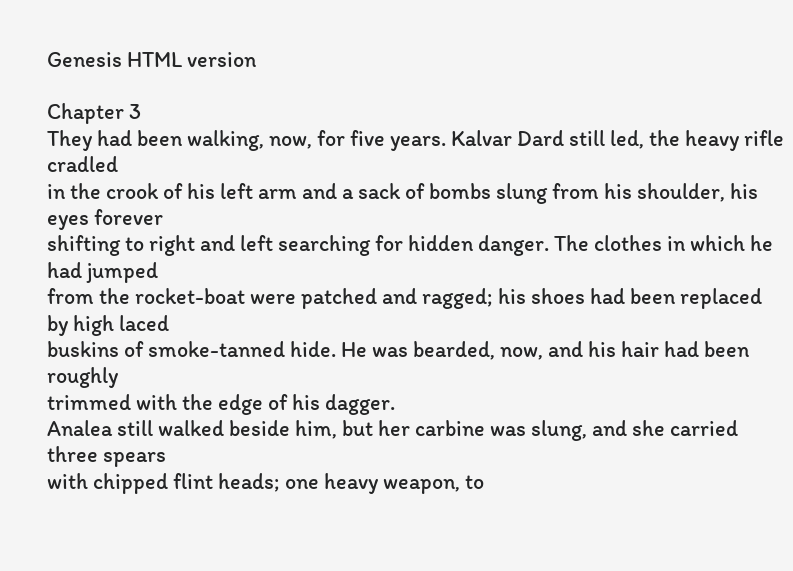Genesis HTML version

Chapter 3
They had been walking, now, for five years. Kalvar Dard still led, the heavy rifle cradled
in the crook of his left arm and a sack of bombs slung from his shoulder, his eyes forever
shifting to right and left searching for hidden danger. The clothes in which he had jumped
from the rocket-boat were patched and ragged; his shoes had been replaced by high laced
buskins of smoke-tanned hide. He was bearded, now, and his hair had been roughly
trimmed with the edge of his dagger.
Analea still walked beside him, but her carbine was slung, and she carried three spears
with chipped flint heads; one heavy weapon, to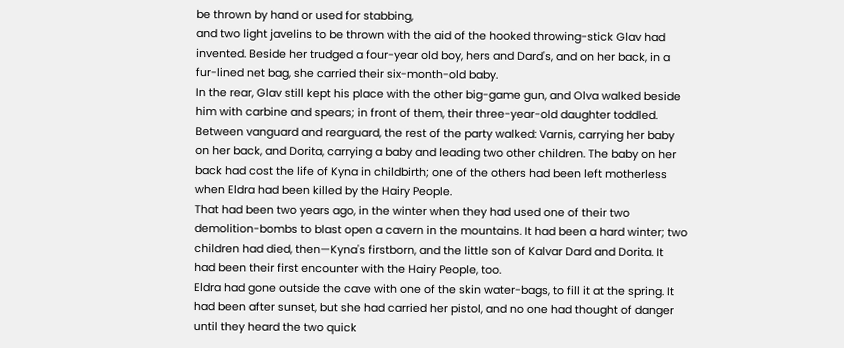be thrown by hand or used for stabbing,
and two light javelins to be thrown with the aid of the hooked throwing-stick Glav had
invented. Beside her trudged a four-year old boy, hers and Dard's, and on her back, in a
fur-lined net bag, she carried their six-month-old baby.
In the rear, Glav still kept his place with the other big-game gun, and Olva walked beside
him with carbine and spears; in front of them, their three-year-old daughter toddled.
Between vanguard and rearguard, the rest of the party walked: Varnis, carrying her baby
on her back, and Dorita, carrying a baby and leading two other children. The baby on her
back had cost the life of Kyna in childbirth; one of the others had been left motherless
when Eldra had been killed by the Hairy People.
That had been two years ago, in the winter when they had used one of their two
demolition-bombs to blast open a cavern in the mountains. It had been a hard winter; two
children had died, then—Kyna's firstborn, and the little son of Kalvar Dard and Dorita. It
had been their first encounter with the Hairy People, too.
Eldra had gone outside the cave with one of the skin water-bags, to fill it at the spring. It
had been after sunset, but she had carried her pistol, and no one had thought of danger
until they heard the two quick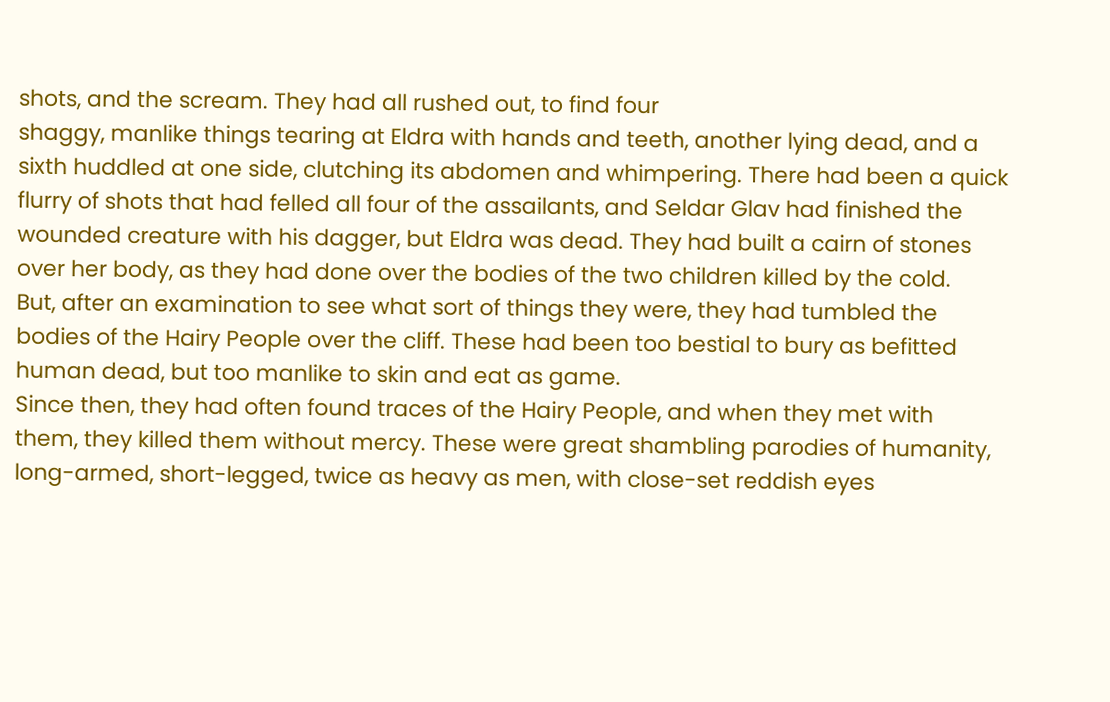shots, and the scream. They had all rushed out, to find four
shaggy, manlike things tearing at Eldra with hands and teeth, another lying dead, and a
sixth huddled at one side, clutching its abdomen and whimpering. There had been a quick
flurry of shots that had felled all four of the assailants, and Seldar Glav had finished the
wounded creature with his dagger, but Eldra was dead. They had built a cairn of stones
over her body, as they had done over the bodies of the two children killed by the cold.
But, after an examination to see what sort of things they were, they had tumbled the
bodies of the Hairy People over the cliff. These had been too bestial to bury as befitted
human dead, but too manlike to skin and eat as game.
Since then, they had often found traces of the Hairy People, and when they met with
them, they killed them without mercy. These were great shambling parodies of humanity,
long-armed, short-legged, twice as heavy as men, with close-set reddish eyes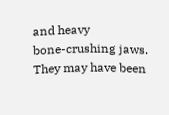and heavy
bone-crushing jaws. They may have been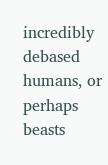incredibly debased humans, or perhaps beasts